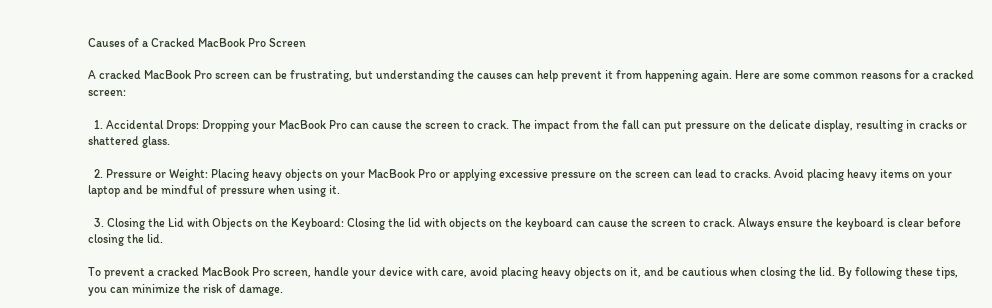Causes of a Cracked MacBook Pro Screen

A cracked MacBook Pro screen can be frustrating, but understanding the causes can help prevent it from happening again. Here are some common reasons for a cracked screen:

  1. Accidental Drops: Dropping your MacBook Pro can cause the screen to crack. The impact from the fall can put pressure on the delicate display, resulting in cracks or shattered glass.

  2. Pressure or Weight: Placing heavy objects on your MacBook Pro or applying excessive pressure on the screen can lead to cracks. Avoid placing heavy items on your laptop and be mindful of pressure when using it.

  3. Closing the Lid with Objects on the Keyboard: Closing the lid with objects on the keyboard can cause the screen to crack. Always ensure the keyboard is clear before closing the lid.

To prevent a cracked MacBook Pro screen, handle your device with care, avoid placing heavy objects on it, and be cautious when closing the lid. By following these tips, you can minimize the risk of damage.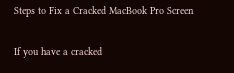Steps to Fix a Cracked MacBook Pro Screen

If you have a cracked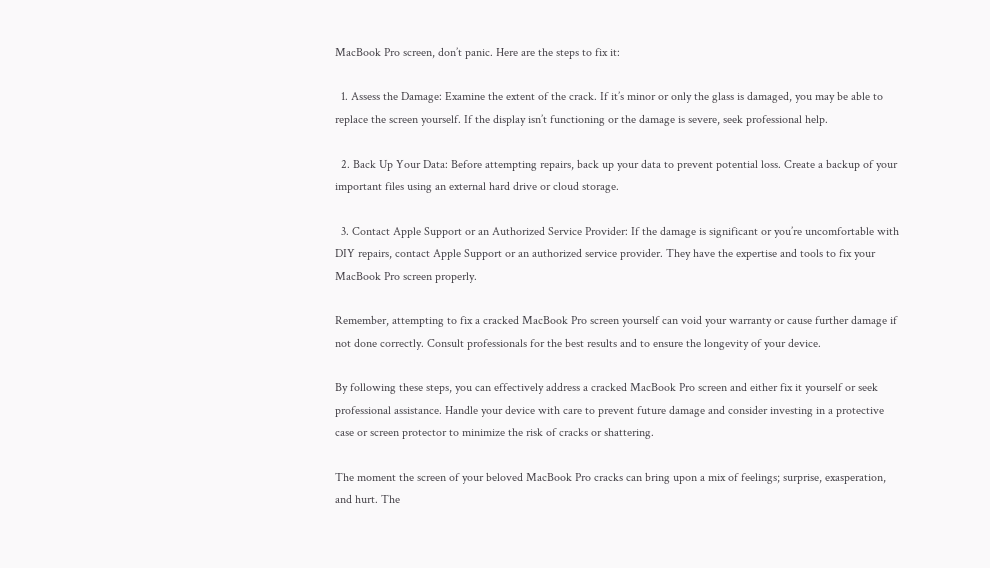MacBook Pro screen, don’t panic. Here are the steps to fix it:

  1. Assess the Damage: Examine the extent of the crack. If it’s minor or only the glass is damaged, you may be able to replace the screen yourself. If the display isn’t functioning or the damage is severe, seek professional help.

  2. Back Up Your Data: Before attempting repairs, back up your data to prevent potential loss. Create a backup of your important files using an external hard drive or cloud storage.

  3. Contact Apple Support or an Authorized Service Provider: If the damage is significant or you’re uncomfortable with DIY repairs, contact Apple Support or an authorized service provider. They have the expertise and tools to fix your MacBook Pro screen properly.

Remember, attempting to fix a cracked MacBook Pro screen yourself can void your warranty or cause further damage if not done correctly. Consult professionals for the best results and to ensure the longevity of your device.

By following these steps, you can effectively address a cracked MacBook Pro screen and either fix it yourself or seek professional assistance. Handle your device with care to prevent future damage and consider investing in a protective case or screen protector to minimize the risk of cracks or shattering.

The moment the screen of your beloved MacBook Pro cracks can bring upon a mix of feelings; surprise, exasperation, and hurt. The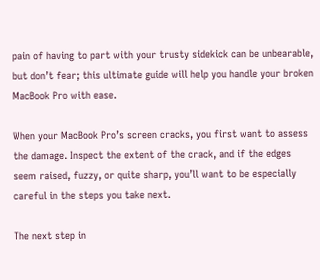pain of having to part with your trusty sidekick can be unbearable, but don’t fear; this ultimate guide will help you handle your broken MacBook Pro with ease.

When your MacBook Pro’s screen cracks, you first want to assess the damage. Inspect the extent of the crack, and if the edges seem raised, fuzzy, or quite sharp, you’ll want to be especially careful in the steps you take next.

The next step in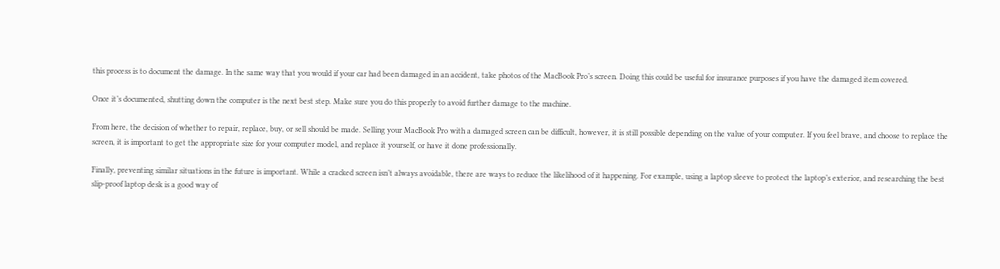this process is to document the damage. In the same way that you would if your car had been damaged in an accident, take photos of the MacBook Pro’s screen. Doing this could be useful for insurance purposes if you have the damaged item covered.

Once it’s documented, shutting down the computer is the next best step. Make sure you do this properly to avoid further damage to the machine.

From here, the decision of whether to repair, replace, buy, or sell should be made. Selling your MacBook Pro with a damaged screen can be difficult, however, it is still possible depending on the value of your computer. If you feel brave, and choose to replace the screen, it is important to get the appropriate size for your computer model, and replace it yourself, or have it done professionally.

Finally, preventing similar situations in the future is important. While a cracked screen isn’t always avoidable, there are ways to reduce the likelihood of it happening. For example, using a laptop sleeve to protect the laptop’s exterior, and researching the best slip-proof laptop desk is a good way of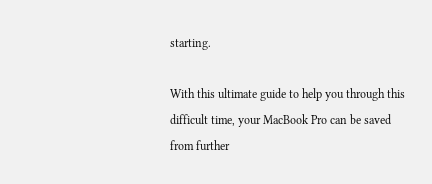starting.

With this ultimate guide to help you through this difficult time, your MacBook Pro can be saved from further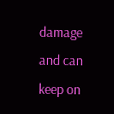damage and can keep on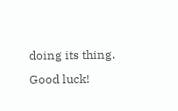doing its thing. Good luck!